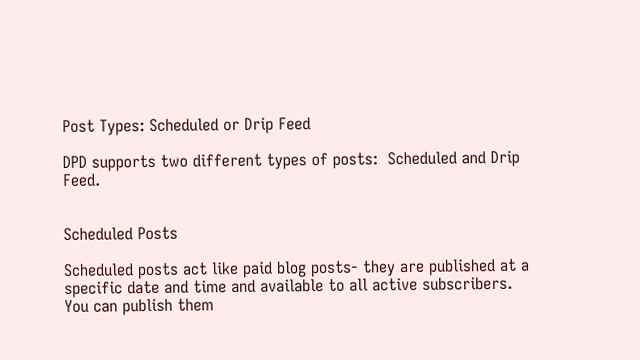Post Types: Scheduled or Drip Feed

DPD supports two different types of posts:  Scheduled and Drip Feed.


Scheduled Posts

Scheduled posts act like paid blog posts- they are published at a specific date and time and available to all active subscribers.   You can publish them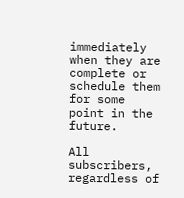immediately when they are complete or schedule them for some point in the future.

All subscribers, regardless of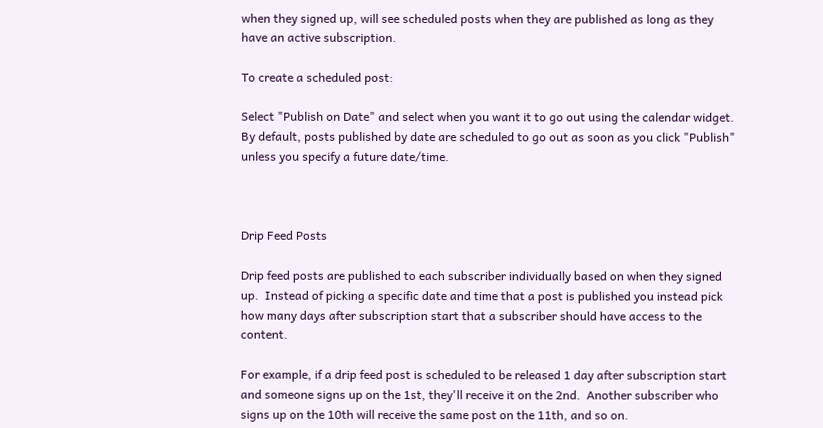when they signed up, will see scheduled posts when they are published as long as they have an active subscription.

To create a scheduled post:

Select "Publish on Date" and select when you want it to go out using the calendar widget.  By default, posts published by date are scheduled to go out as soon as you click "Publish" unless you specify a future date/time.



Drip Feed Posts

Drip feed posts are published to each subscriber individually based on when they signed up.  Instead of picking a specific date and time that a post is published you instead pick how many days after subscription start that a subscriber should have access to the content.

For example, if a drip feed post is scheduled to be released 1 day after subscription start and someone signs up on the 1st, they'll receive it on the 2nd.  Another subscriber who signs up on the 10th will receive the same post on the 11th, and so on.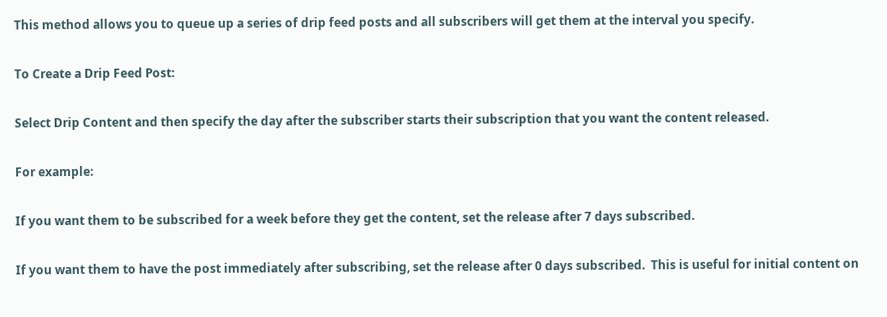This method allows you to queue up a series of drip feed posts and all subscribers will get them at the interval you specify.

To Create a Drip Feed Post:

Select Drip Content and then specify the day after the subscriber starts their subscription that you want the content released.

For example:

If you want them to be subscribed for a week before they get the content, set the release after 7 days subscribed.

If you want them to have the post immediately after subscribing, set the release after 0 days subscribed.  This is useful for initial content on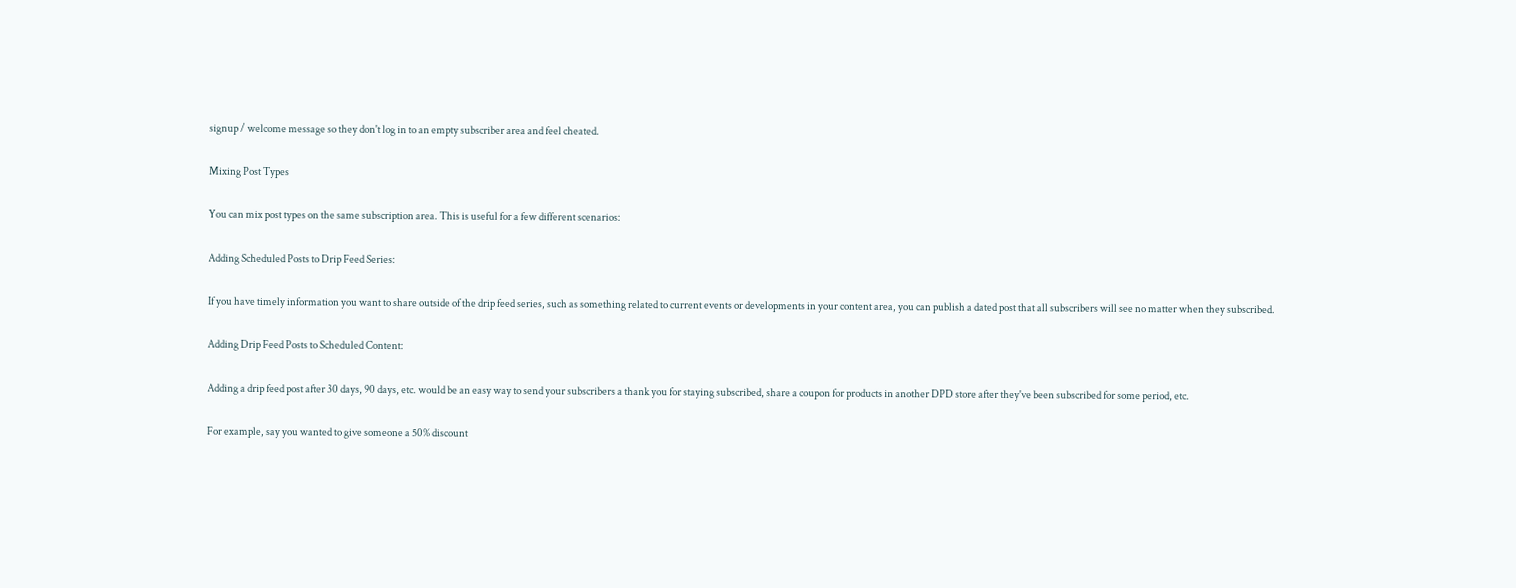signup / welcome message so they don't log in to an empty subscriber area and feel cheated.

Mixing Post Types

You can mix post types on the same subscription area. This is useful for a few different scenarios:

Adding Scheduled Posts to Drip Feed Series:

If you have timely information you want to share outside of the drip feed series, such as something related to current events or developments in your content area, you can publish a dated post that all subscribers will see no matter when they subscribed.

Adding Drip Feed Posts to Scheduled Content:

Adding a drip feed post after 30 days, 90 days, etc. would be an easy way to send your subscribers a thank you for staying subscribed, share a coupon for products in another DPD store after they've been subscribed for some period, etc.

For example, say you wanted to give someone a 50% discount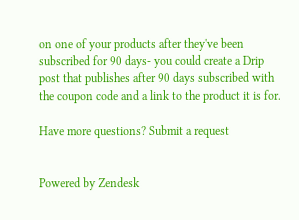on one of your products after they've been subscribed for 90 days- you could create a Drip post that publishes after 90 days subscribed with the coupon code and a link to the product it is for.

Have more questions? Submit a request


Powered by Zendesk